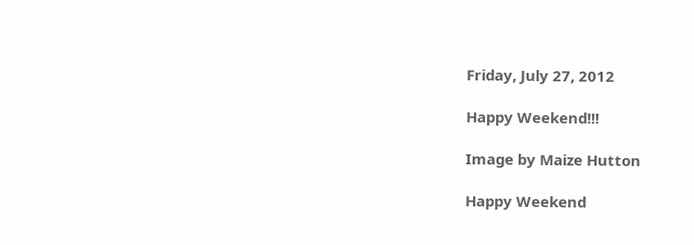Friday, July 27, 2012

Happy Weekend!!!

Image by Maize Hutton

Happy Weekend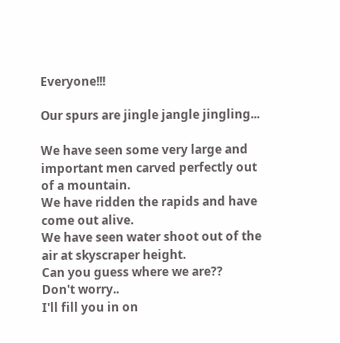Everyone!!!

Our spurs are jingle jangle jingling...

We have seen some very large and important men carved perfectly out of a mountain.
We have ridden the rapids and have come out alive.
We have seen water shoot out of the air at skyscraper height.
Can you guess where we are??
Don't worry..
I'll fill you in on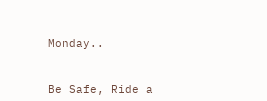Monday..


Be Safe, Ride a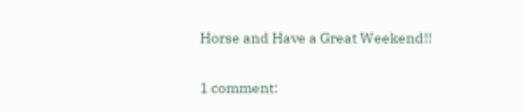Horse and Have a Great Weekend!!

1 comment: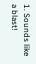1. Sounds like a blast!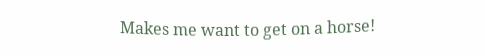Makes me want to get on a horse!